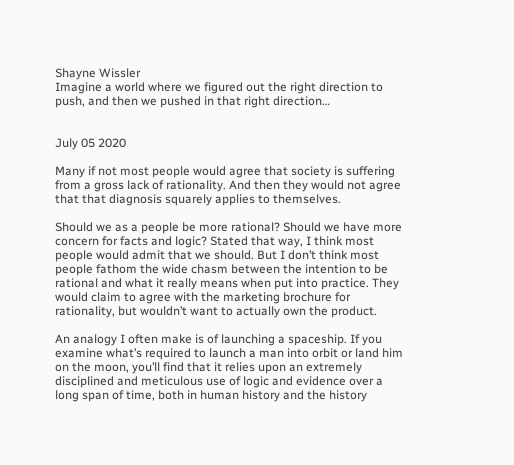Shayne Wissler
Imagine a world where we figured out the right direction to push, and then we pushed in that right direction…


July 05 2020

Many if not most people would agree that society is suffering from a gross lack of rationality. And then they would not agree that that diagnosis squarely applies to themselves.

Should we as a people be more rational? Should we have more concern for facts and logic? Stated that way, I think most people would admit that we should. But I don’t think most people fathom the wide chasm between the intention to be rational and what it really means when put into practice. They would claim to agree with the marketing brochure for rationality, but wouldn’t want to actually own the product.

An analogy I often make is of launching a spaceship. If you examine what’s required to launch a man into orbit or land him on the moon, you’ll find that it relies upon an extremely disciplined and meticulous use of logic and evidence over a long span of time, both in human history and the history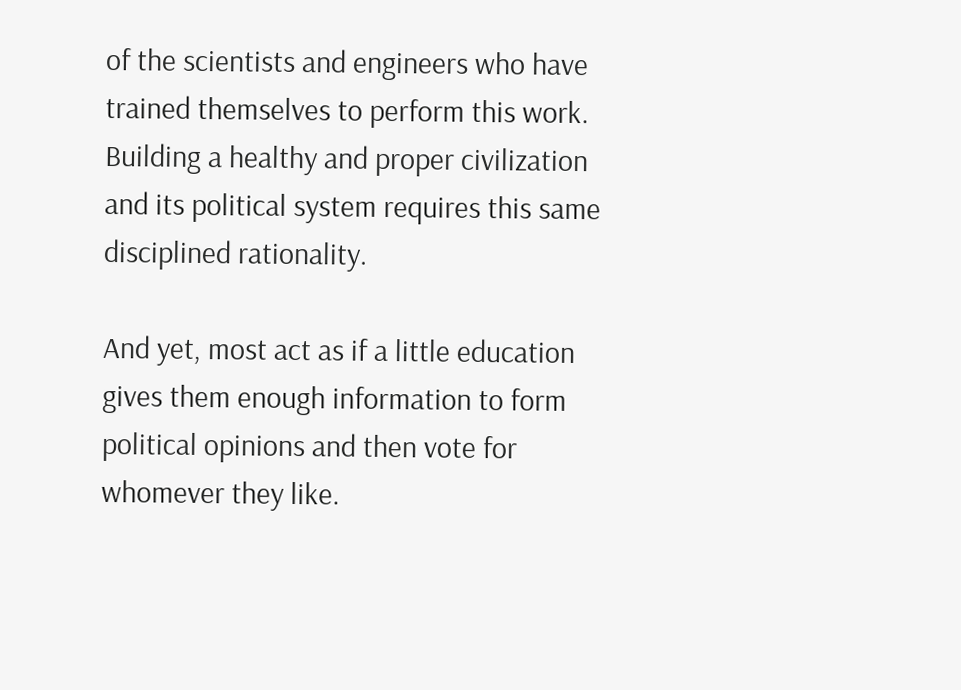of the scientists and engineers who have trained themselves to perform this work. Building a healthy and proper civilization and its political system requires this same disciplined rationality.

And yet, most act as if a little education gives them enough information to form political opinions and then vote for whomever they like.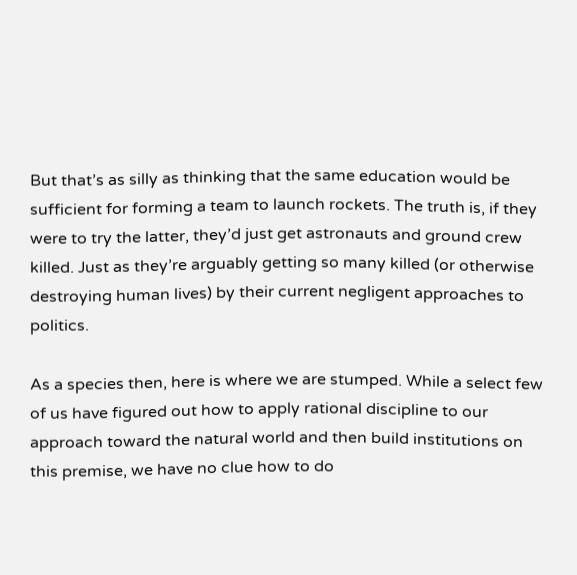But that’s as silly as thinking that the same education would be sufficient for forming a team to launch rockets. The truth is, if they were to try the latter, they’d just get astronauts and ground crew killed. Just as they’re arguably getting so many killed (or otherwise destroying human lives) by their current negligent approaches to politics.

As a species then, here is where we are stumped. While a select few of us have figured out how to apply rational discipline to our approach toward the natural world and then build institutions on this premise, we have no clue how to do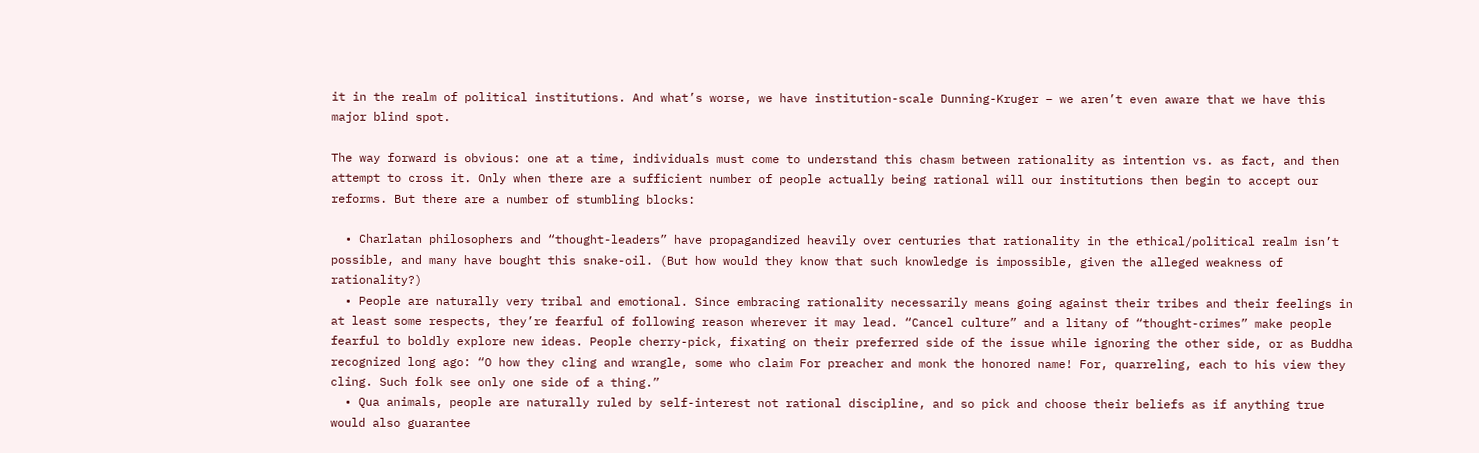it in the realm of political institutions. And what’s worse, we have institution-scale Dunning-Kruger – we aren’t even aware that we have this major blind spot.

The way forward is obvious: one at a time, individuals must come to understand this chasm between rationality as intention vs. as fact, and then attempt to cross it. Only when there are a sufficient number of people actually being rational will our institutions then begin to accept our reforms. But there are a number of stumbling blocks:

  • Charlatan philosophers and “thought-leaders” have propagandized heavily over centuries that rationality in the ethical/political realm isn’t possible, and many have bought this snake-oil. (But how would they know that such knowledge is impossible, given the alleged weakness of rationality?)
  • People are naturally very tribal and emotional. Since embracing rationality necessarily means going against their tribes and their feelings in at least some respects, they’re fearful of following reason wherever it may lead. “Cancel culture” and a litany of “thought-crimes” make people fearful to boldly explore new ideas. People cherry-pick, fixating on their preferred side of the issue while ignoring the other side, or as Buddha recognized long ago: “O how they cling and wrangle, some who claim For preacher and monk the honored name! For, quarreling, each to his view they cling. Such folk see only one side of a thing.”
  • Qua animals, people are naturally ruled by self-interest not rational discipline, and so pick and choose their beliefs as if anything true would also guarantee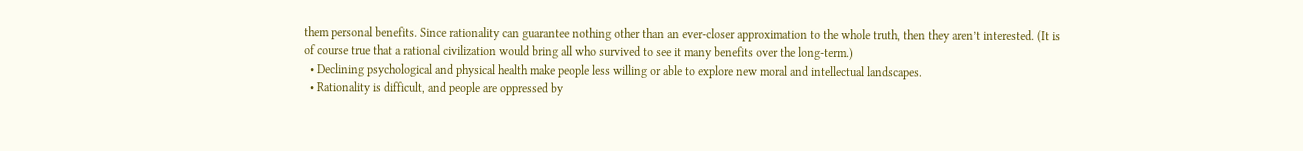them personal benefits. Since rationality can guarantee nothing other than an ever-closer approximation to the whole truth, then they aren’t interested. (It is of course true that a rational civilization would bring all who survived to see it many benefits over the long-term.)
  • Declining psychological and physical health make people less willing or able to explore new moral and intellectual landscapes.
  • Rationality is difficult, and people are oppressed by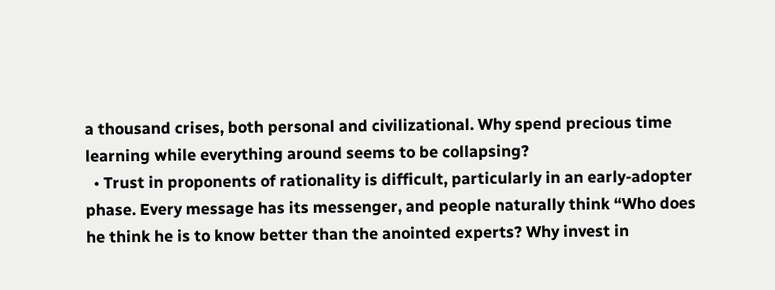a thousand crises, both personal and civilizational. Why spend precious time learning while everything around seems to be collapsing?
  • Trust in proponents of rationality is difficult, particularly in an early-adopter phase. Every message has its messenger, and people naturally think “Who does he think he is to know better than the anointed experts? Why invest in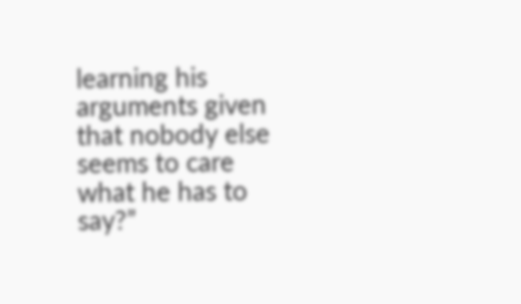learning his arguments given that nobody else seems to care what he has to say?”